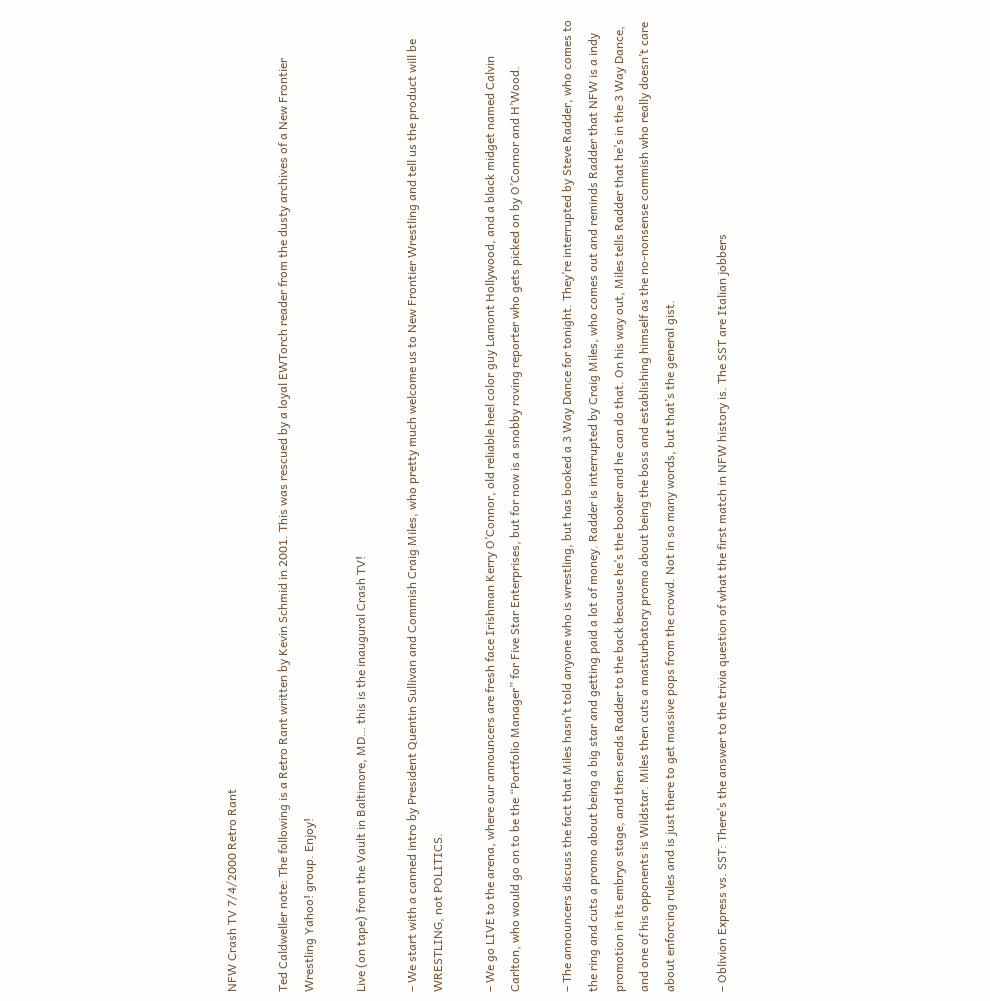NFW Crash TV 7/4/2000 Retro Rant

Ted Caldweller note: The following is a Retro Rant written by Kevin Schmid in 2001. This was rescued by a loyal EWTorch reader from the dusty archives of a New Frontier Wrestling Yahoo! group. Enjoy!

Live (on tape) from the Vault in Baltimore, MD… this is the inaugural Crash TV!

– We start with a canned intro by President Quentin Sullivan and Commish Craig Miles, who pretty much welcome us to New Frontier Wrestling and tell us the product will be WRESTLING, not POLITICS.

– We go LIVE to the arena, where our announcers are fresh face Irishman Kerry O’Connor, old reliable heel color guy Lamont Hollywood, and a black midget named Calvin Carlton, who would go on to be the “Portfolio Manager” for Five Star Enterprises, but for now is a snobby roving reporter who gets picked on by O’Connor and H’Wood.

– The announcers discuss the fact that Miles hasn’t told anyone who is wrestling, but has booked a 3 Way Dance for tonight. They’re interrupted by Steve Radder, who comes to the ring and cuts a promo about being a big star and getting paid a lot of money. Radder is interrupted by Craig Miles, who comes out and reminds Radder that NFW is a indy promotion in its embryo stage, and then sends Radder to the back because he’s the booker and he can do that. On his way out, Miles tells Radder that he’s in the 3 Way Dance, and one of his opponents is Wildstar. Miles then cuts a masturbatory promo about being the boss and establishing himself as the no-nonsense commish who really doesn’t care about enforcing rules and is just there to get massive pops from the crowd. Not in so many words, but that’s the general gist.

– Oblivion Express vs. SST: There’s the answer to the trivia question of what the first match in NFW history is. The SST are Italian jobbers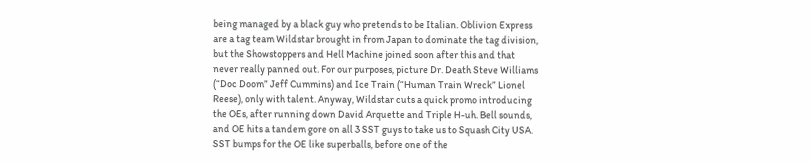being managed by a black guy who pretends to be Italian. Oblivion Express are a tag team Wildstar brought in from Japan to dominate the tag division, but the Showstoppers and Hell Machine joined soon after this and that never really panned out. For our purposes, picture Dr. Death Steve Williams (“Doc Doom” Jeff Cummins) and Ice Train (“Human Train Wreck” Lionel Reese), only with talent. Anyway, Wildstar cuts a quick promo introducing the OEs, after running down David Arquette and Triple H-uh. Bell sounds, and OE hits a tandem gore on all 3 SST guys to take us to Squash City USA. SST bumps for the OE like superballs, before one of the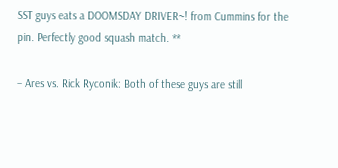SST guys eats a DOOMSDAY DRIVER~! from Cummins for the pin. Perfectly good squash match. **

– Ares vs. Rick Ryconik: Both of these guys are still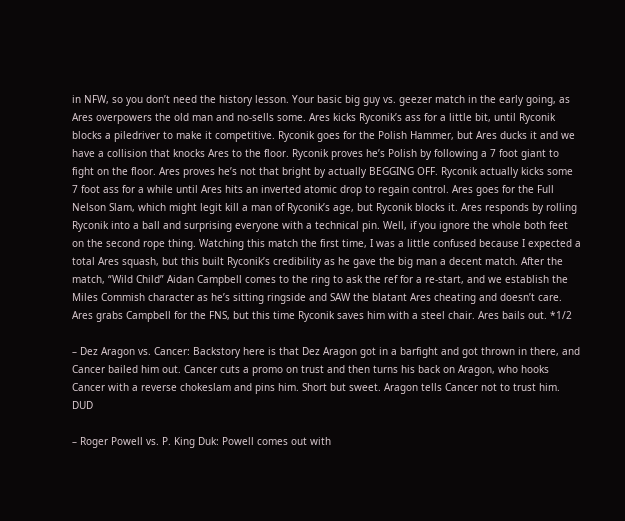in NFW, so you don’t need the history lesson. Your basic big guy vs. geezer match in the early going, as Ares overpowers the old man and no-sells some. Ares kicks Ryconik’s ass for a little bit, until Ryconik blocks a piledriver to make it competitive. Ryconik goes for the Polish Hammer, but Ares ducks it and we have a collision that knocks Ares to the floor. Ryconik proves he’s Polish by following a 7 foot giant to fight on the floor. Ares proves he’s not that bright by actually BEGGING OFF. Ryconik actually kicks some 7 foot ass for a while until Ares hits an inverted atomic drop to regain control. Ares goes for the Full Nelson Slam, which might legit kill a man of Ryconik’s age, but Ryconik blocks it. Ares responds by rolling Ryconik into a ball and surprising everyone with a technical pin. Well, if you ignore the whole both feet on the second rope thing. Watching this match the first time, I was a little confused because I expected a total Ares squash, but this built Ryconik’s credibility as he gave the big man a decent match. After the match, “Wild Child” Aidan Campbell comes to the ring to ask the ref for a re-start, and we establish the Miles Commish character as he’s sitting ringside and SAW the blatant Ares cheating and doesn’t care. Ares grabs Campbell for the FNS, but this time Ryconik saves him with a steel chair. Ares bails out. *1/2

– Dez Aragon vs. Cancer: Backstory here is that Dez Aragon got in a barfight and got thrown in there, and Cancer bailed him out. Cancer cuts a promo on trust and then turns his back on Aragon, who hooks Cancer with a reverse chokeslam and pins him. Short but sweet. Aragon tells Cancer not to trust him. DUD

– Roger Powell vs. P. King Duk: Powell comes out with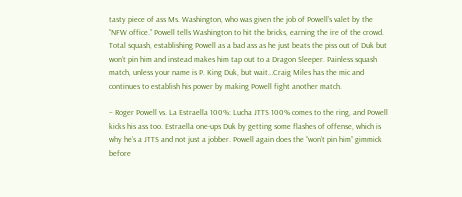tasty piece of ass Ms. Washington, who was given the job of Powell’s valet by the “NFW office.” Powell tells Washington to hit the bricks, earning the ire of the crowd. Total squash, establishing Powell as a bad ass as he just beats the piss out of Duk but won’t pin him and instead makes him tap out to a Dragon Sleeper. Painless squash match, unless your name is P. King Duk, but wait…Craig Miles has the mic and continues to establish his power by making Powell fight another match.

– Roger Powell vs. La Estraella 100%: Lucha JTTS 100% comes to the ring, and Powell kicks his ass too. Estraella one-ups Duk by getting some flashes of offense, which is why he’s a JTTS and not just a jobber. Powell again does the “won’t pin him” gimmick before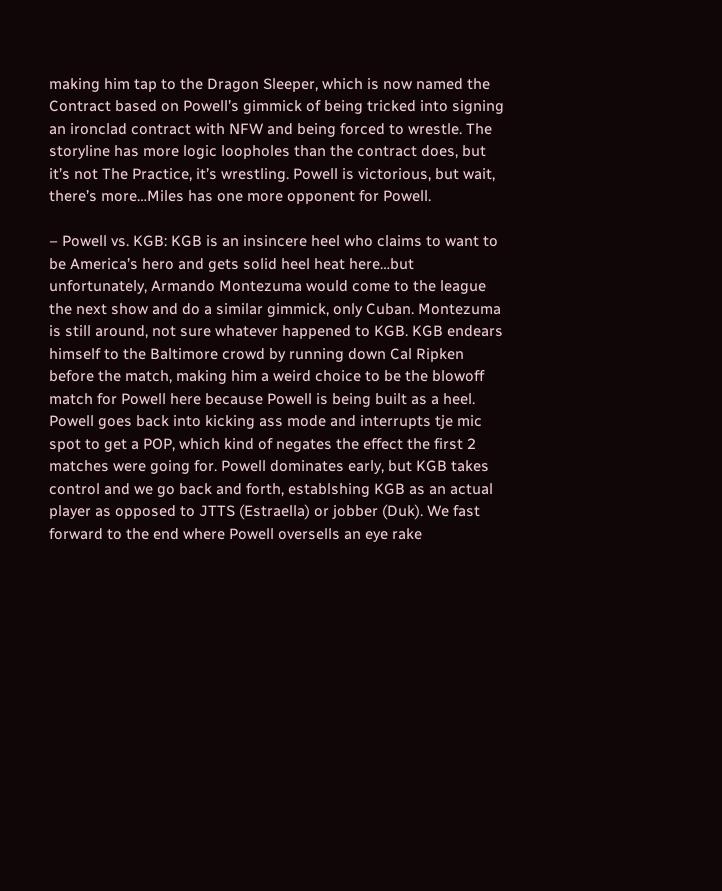making him tap to the Dragon Sleeper, which is now named the Contract based on Powell’s gimmick of being tricked into signing an ironclad contract with NFW and being forced to wrestle. The storyline has more logic loopholes than the contract does, but it’s not The Practice, it’s wrestling. Powell is victorious, but wait, there’s more…Miles has one more opponent for Powell.

– Powell vs. KGB: KGB is an insincere heel who claims to want to be America’s hero and gets solid heel heat here…but unfortunately, Armando Montezuma would come to the league the next show and do a similar gimmick, only Cuban. Montezuma is still around, not sure whatever happened to KGB. KGB endears himself to the Baltimore crowd by running down Cal Ripken before the match, making him a weird choice to be the blowoff match for Powell here because Powell is being built as a heel. Powell goes back into kicking ass mode and interrupts tje mic spot to get a POP, which kind of negates the effect the first 2 matches were going for. Powell dominates early, but KGB takes control and we go back and forth, establshing KGB as an actual player as opposed to JTTS (Estraella) or jobber (Duk). We fast forward to the end where Powell oversells an eye rake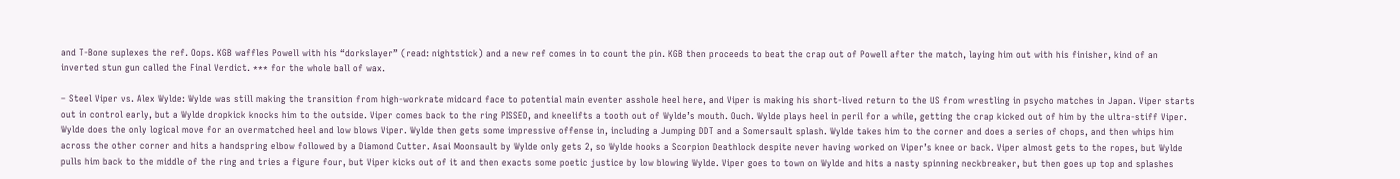and T-Bone suplexes the ref. Oops. KGB waffles Powell with his “dorkslayer” (read: nightstick) and a new ref comes in to count the pin. KGB then proceeds to beat the crap out of Powell after the match, laying him out with his finisher, kind of an inverted stun gun called the Final Verdict. *** for the whole ball of wax.

– Steel Viper vs. Alex Wylde: Wylde was still making the transition from high-workrate midcard face to potential main eventer asshole heel here, and Viper is making his short-lived return to the US from wrestling in psycho matches in Japan. Viper starts out in control early, but a Wylde dropkick knocks him to the outside. Viper comes back to the ring PISSED, and kneelifts a tooth out of Wylde’s mouth. Ouch. Wylde plays heel in peril for a while, getting the crap kicked out of him by the ultra-stiff Viper. Wylde does the only logical move for an overmatched heel and low blows Viper. Wylde then gets some impressive offense in, including a Jumping DDT and a Somersault splash. Wylde takes him to the corner and does a series of chops, and then whips him across the other corner and hits a handspring elbow followed by a Diamond Cutter. Asai Moonsault by Wylde only gets 2, so Wylde hooks a Scorpion Deathlock despite never having worked on Viper’s knee or back. Viper almost gets to the ropes, but Wylde pulls him back to the middle of the ring and tries a figure four, but Viper kicks out of it and then exacts some poetic justice by low blowing Wylde. Viper goes to town on Wylde and hits a nasty spinning neckbreaker, but then goes up top and splashes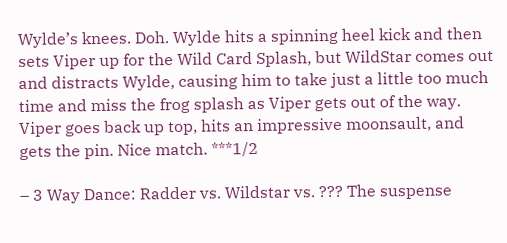Wylde’s knees. Doh. Wylde hits a spinning heel kick and then sets Viper up for the Wild Card Splash, but WildStar comes out and distracts Wylde, causing him to take just a little too much time and miss the frog splash as Viper gets out of the way. Viper goes back up top, hits an impressive moonsault, and gets the pin. Nice match. ***1/2

– 3 Way Dance: Radder vs. Wildstar vs. ??? The suspense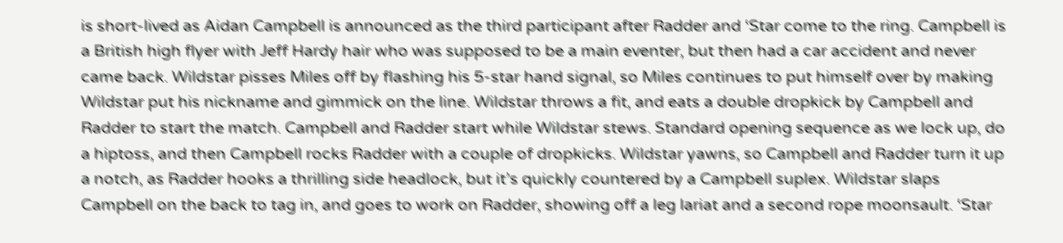is short-lived as Aidan Campbell is announced as the third participant after Radder and ‘Star come to the ring. Campbell is a British high flyer with Jeff Hardy hair who was supposed to be a main eventer, but then had a car accident and never came back. Wildstar pisses Miles off by flashing his 5-star hand signal, so Miles continues to put himself over by making Wildstar put his nickname and gimmick on the line. Wildstar throws a fit, and eats a double dropkick by Campbell and Radder to start the match. Campbell and Radder start while Wildstar stews. Standard opening sequence as we lock up, do a hiptoss, and then Campbell rocks Radder with a couple of dropkicks. Wildstar yawns, so Campbell and Radder turn it up a notch, as Radder hooks a thrilling side headlock, but it’s quickly countered by a Campbell suplex. Wildstar slaps Campbell on the back to tag in, and goes to work on Radder, showing off a leg lariat and a second rope moonsault. ‘Star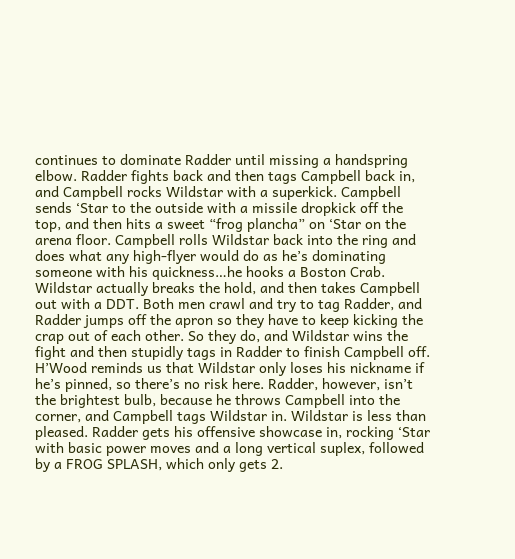continues to dominate Radder until missing a handspring elbow. Radder fights back and then tags Campbell back in, and Campbell rocks Wildstar with a superkick. Campbell sends ‘Star to the outside with a missile dropkick off the top, and then hits a sweet “frog plancha” on ‘Star on the arena floor. Campbell rolls Wildstar back into the ring and does what any high-flyer would do as he’s dominating someone with his quickness…he hooks a Boston Crab. Wildstar actually breaks the hold, and then takes Campbell out with a DDT. Both men crawl and try to tag Radder, and Radder jumps off the apron so they have to keep kicking the crap out of each other. So they do, and Wildstar wins the fight and then stupidly tags in Radder to finish Campbell off. H’Wood reminds us that Wildstar only loses his nickname if he’s pinned, so there’s no risk here. Radder, however, isn’t the brightest bulb, because he throws Campbell into the corner, and Campbell tags Wildstar in. Wildstar is less than pleased. Radder gets his offensive showcase in, rocking ‘Star with basic power moves and a long vertical suplex, followed by a FROG SPLASH, which only gets 2.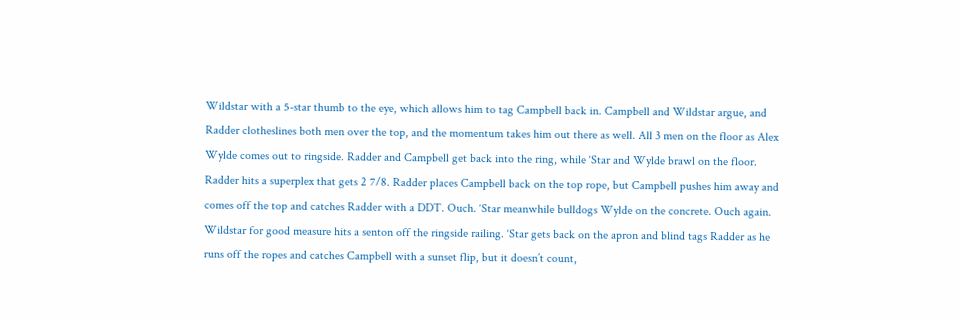Wildstar with a 5-star thumb to the eye, which allows him to tag Campbell back in. Campbell and Wildstar argue, and Radder clotheslines both men over the top, and the momentum takes him out there as well. All 3 men on the floor as Alex Wylde comes out to ringside. Radder and Campbell get back into the ring, while ‘Star and Wylde brawl on the floor. Radder hits a superplex that gets 2 7/8. Radder places Campbell back on the top rope, but Campbell pushes him away and comes off the top and catches Radder with a DDT. Ouch. ‘Star meanwhile bulldogs Wylde on the concrete. Ouch again. Wildstar for good measure hits a senton off the ringside railing. ‘Star gets back on the apron and blind tags Radder as he runs off the ropes and catches Campbell with a sunset flip, but it doesn’t count,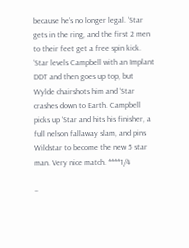because he’s no longer legal. ‘Star gets in the ring, and the first 2 men to their feet get a free spin kick. ‘Star levels Campbell with an Implant DDT and then goes up top, but Wylde chairshots him and ‘Star crashes down to Earth. Campbell picks up ‘Star and hits his finisher, a full nelson fallaway slam, and pins Wildstar to become the new 5 star man. Very nice match. ****1/4

–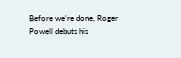Before we’re done, Roger Powell debuts his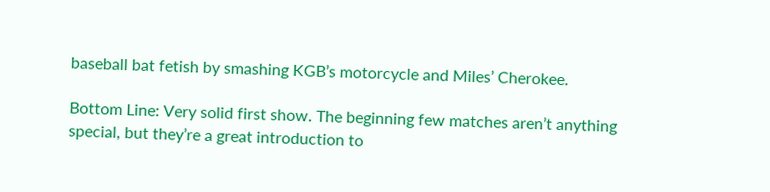baseball bat fetish by smashing KGB’s motorcycle and Miles’ Cherokee.

Bottom Line: Very solid first show. The beginning few matches aren’t anything special, but they’re a great introduction to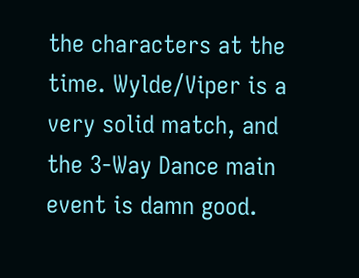the characters at the time. Wylde/Viper is a very solid match, and the 3-Way Dance main event is damn good.